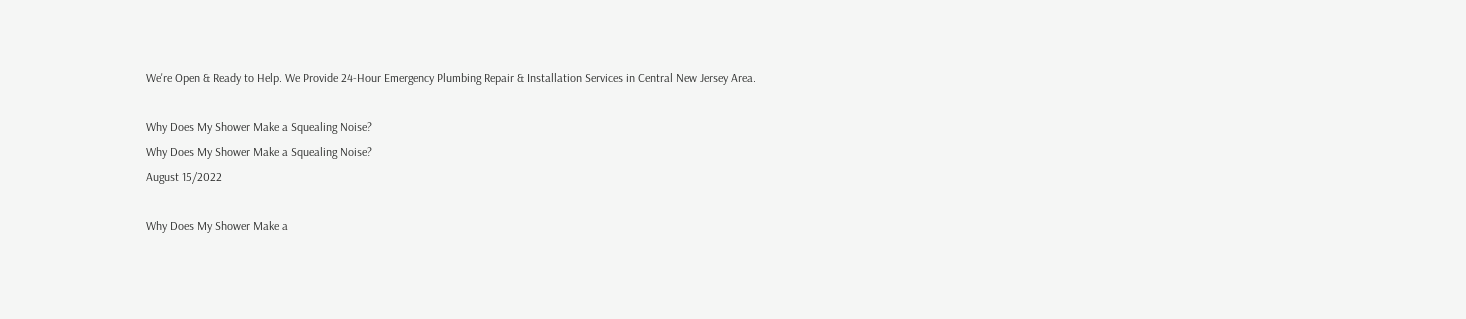We're Open & Ready to Help. We Provide 24-Hour Emergency Plumbing Repair & Installation Services in Central New Jersey Area.

Why Does My Shower Make a Squealing Noise?
Why Does My Shower Make a Squealing Noise?
August 15/2022

Why Does My Shower Make a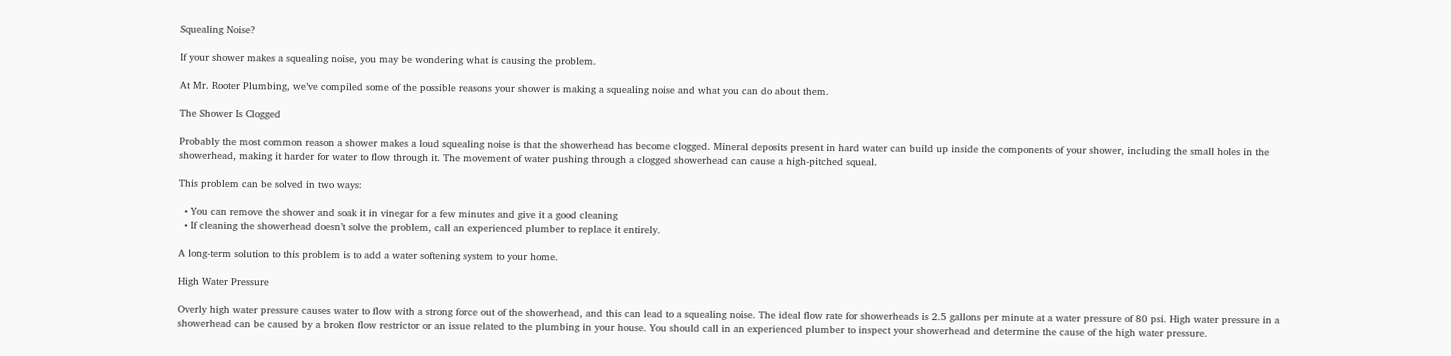Squealing Noise?

If your shower makes a squealing noise, you may be wondering what is causing the problem.

At Mr. Rooter Plumbing, we’ve compiled some of the possible reasons your shower is making a squealing noise and what you can do about them.

The Shower Is Clogged

Probably the most common reason a shower makes a loud squealing noise is that the showerhead has become clogged. Mineral deposits present in hard water can build up inside the components of your shower, including the small holes in the showerhead, making it harder for water to flow through it. The movement of water pushing through a clogged showerhead can cause a high-pitched squeal.

This problem can be solved in two ways:

  • You can remove the shower and soak it in vinegar for a few minutes and give it a good cleaning
  • If cleaning the showerhead doesn’t solve the problem, call an experienced plumber to replace it entirely.

A long-term solution to this problem is to add a water softening system to your home.

High Water Pressure

Overly high water pressure causes water to flow with a strong force out of the showerhead, and this can lead to a squealing noise. The ideal flow rate for showerheads is 2.5 gallons per minute at a water pressure of 80 psi. High water pressure in a showerhead can be caused by a broken flow restrictor or an issue related to the plumbing in your house. You should call in an experienced plumber to inspect your showerhead and determine the cause of the high water pressure.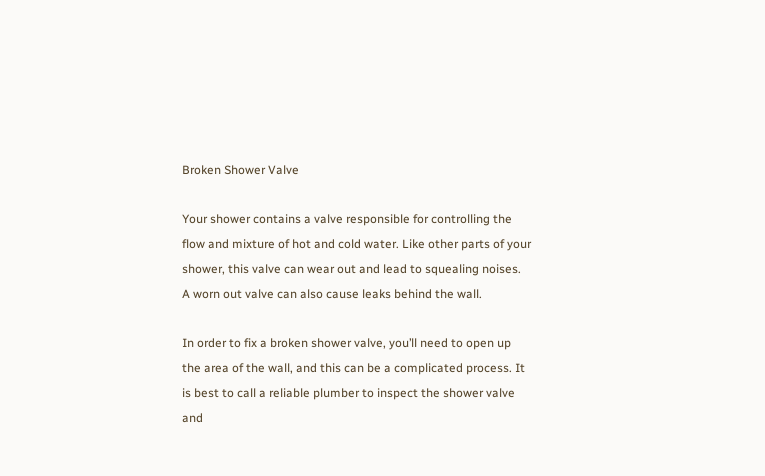Broken Shower Valve

Your shower contains a valve responsible for controlling the flow and mixture of hot and cold water. Like other parts of your shower, this valve can wear out and lead to squealing noises. A worn out valve can also cause leaks behind the wall.

In order to fix a broken shower valve, you’ll need to open up the area of the wall, and this can be a complicated process. It is best to call a reliable plumber to inspect the shower valve and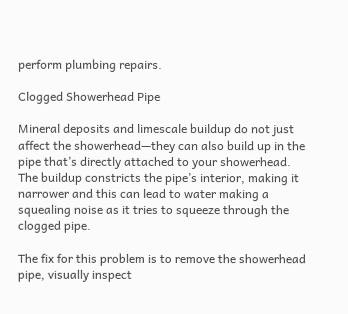perform plumbing repairs.

Clogged Showerhead Pipe

Mineral deposits and limescale buildup do not just affect the showerhead—they can also build up in the pipe that’s directly attached to your showerhead. The buildup constricts the pipe’s interior, making it narrower and this can lead to water making a squealing noise as it tries to squeeze through the clogged pipe.

The fix for this problem is to remove the showerhead pipe, visually inspect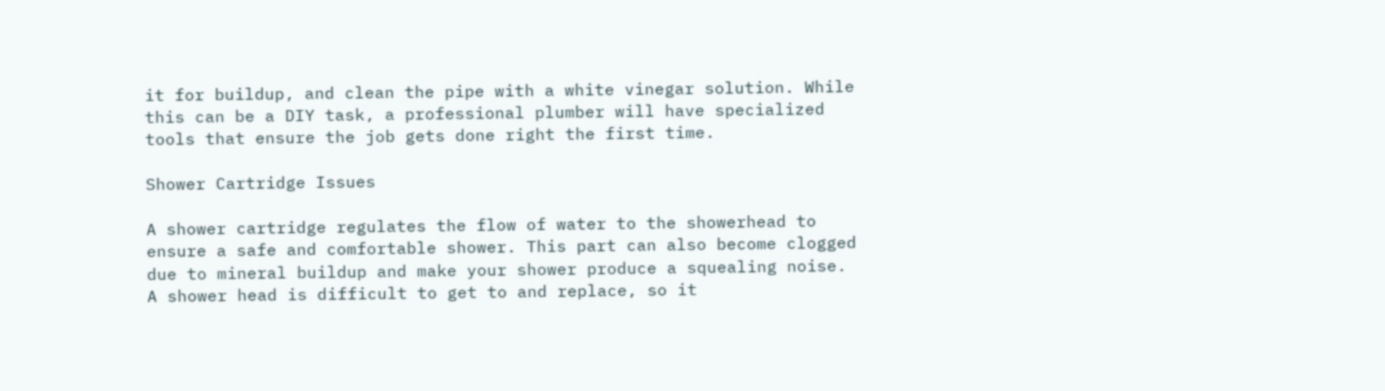it for buildup, and clean the pipe with a white vinegar solution. While this can be a DIY task, a professional plumber will have specialized tools that ensure the job gets done right the first time.

Shower Cartridge Issues

A shower cartridge regulates the flow of water to the showerhead to ensure a safe and comfortable shower. This part can also become clogged due to mineral buildup and make your shower produce a squealing noise. A shower head is difficult to get to and replace, so it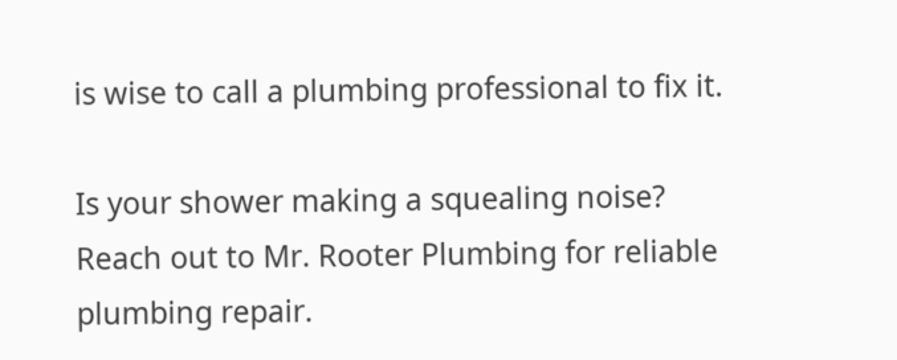is wise to call a plumbing professional to fix it.

Is your shower making a squealing noise? Reach out to Mr. Rooter Plumbing for reliable plumbing repair.